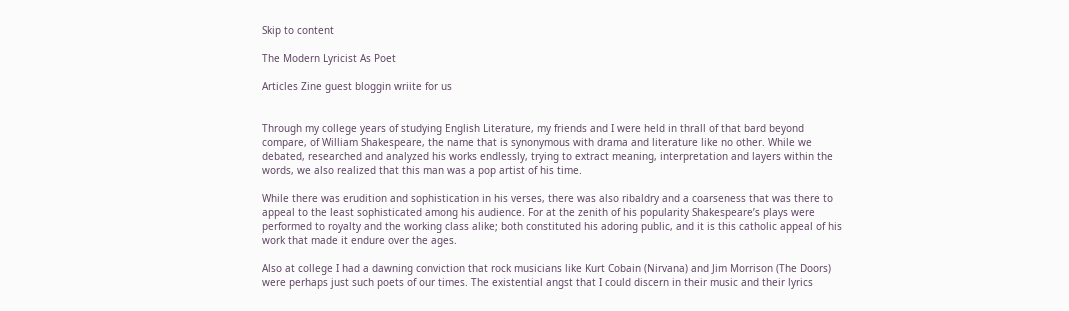Skip to content

The Modern Lyricist As Poet

Articles Zine guest bloggin wriite for us


Through my college years of studying English Literature, my friends and I were held in thrall of that bard beyond compare, of William Shakespeare, the name that is synonymous with drama and literature like no other. While we debated, researched and analyzed his works endlessly, trying to extract meaning, interpretation and layers within the words, we also realized that this man was a pop artist of his time.

While there was erudition and sophistication in his verses, there was also ribaldry and a coarseness that was there to appeal to the least sophisticated among his audience. For at the zenith of his popularity Shakespeare’s plays were performed to royalty and the working class alike; both constituted his adoring public, and it is this catholic appeal of his work that made it endure over the ages.

Also at college I had a dawning conviction that rock musicians like Kurt Cobain (Nirvana) and Jim Morrison (The Doors) were perhaps just such poets of our times. The existential angst that I could discern in their music and their lyrics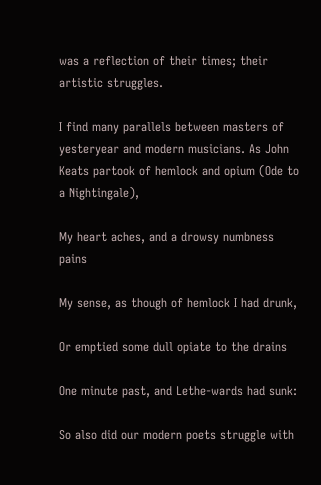was a reflection of their times; their artistic struggles.

I find many parallels between masters of yesteryear and modern musicians. As John Keats partook of hemlock and opium (Ode to a Nightingale),

My heart aches, and a drowsy numbness pains

My sense, as though of hemlock I had drunk,

Or emptied some dull opiate to the drains

One minute past, and Lethe-wards had sunk:

So also did our modern poets struggle with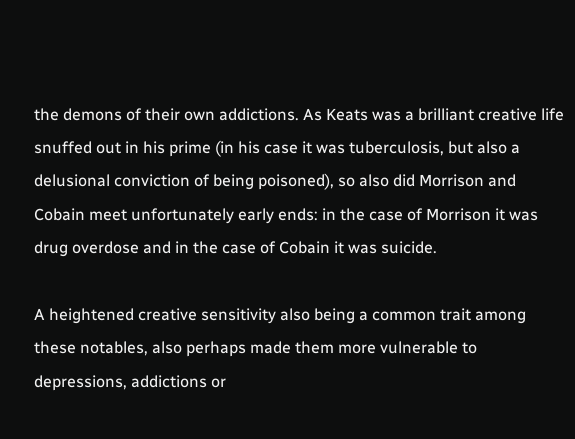the demons of their own addictions. As Keats was a brilliant creative life snuffed out in his prime (in his case it was tuberculosis, but also a delusional conviction of being poisoned), so also did Morrison and Cobain meet unfortunately early ends: in the case of Morrison it was drug overdose and in the case of Cobain it was suicide.

A heightened creative sensitivity also being a common trait among these notables, also perhaps made them more vulnerable to depressions, addictions or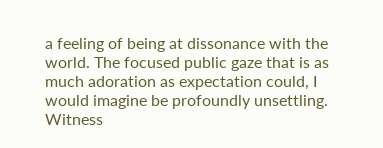a feeling of being at dissonance with the world. The focused public gaze that is as much adoration as expectation could, I would imagine be profoundly unsettling. Witness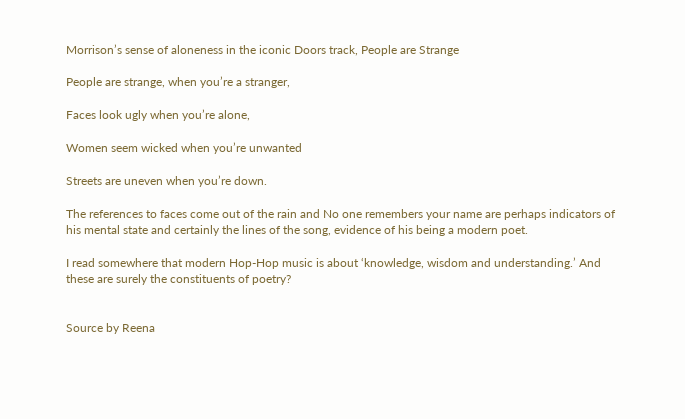Morrison’s sense of aloneness in the iconic Doors track, People are Strange

People are strange, when you’re a stranger,

Faces look ugly when you’re alone,

Women seem wicked when you’re unwanted

Streets are uneven when you’re down.

The references to faces come out of the rain and No one remembers your name are perhaps indicators of his mental state and certainly the lines of the song, evidence of his being a modern poet.

I read somewhere that modern Hop-Hop music is about ‘knowledge, wisdom and understanding.’ And these are surely the constituents of poetry?


Source by Reena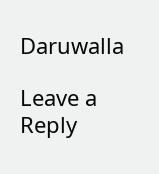Daruwalla

Leave a Reply